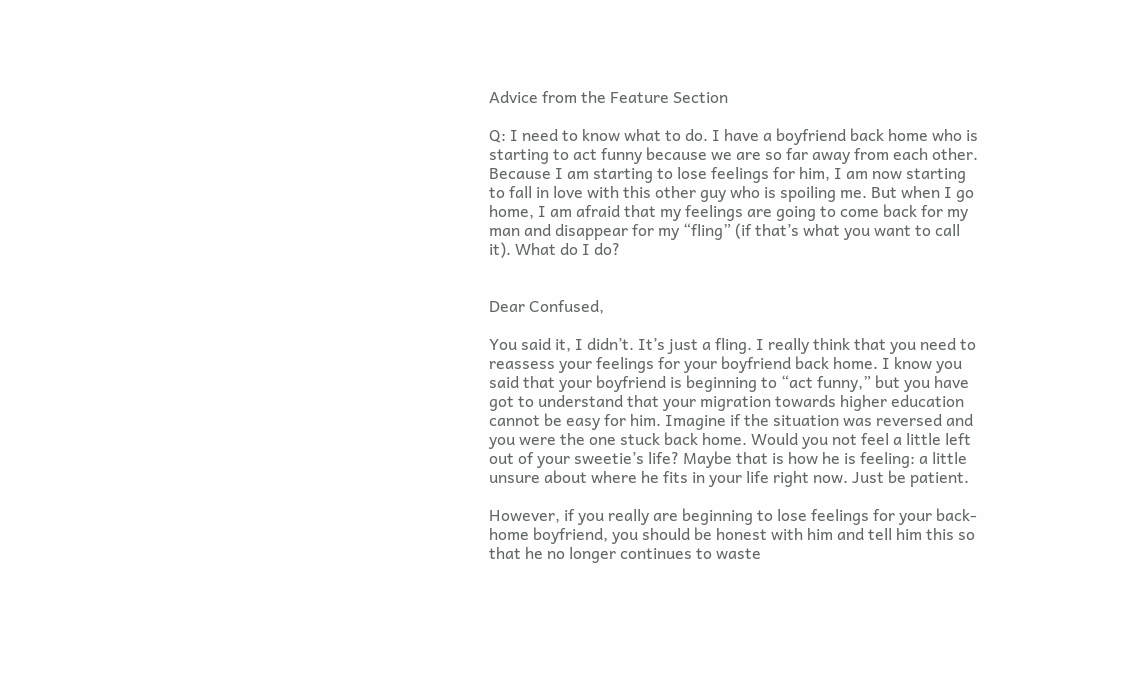Advice from the Feature Section

Q: I need to know what to do. I have a boyfriend back home who is starting to act funny because we are so far away from each other. Because I am starting to lose feelings for him, I am now starting to fall in love with this other guy who is spoiling me. But when I go home, I am afraid that my feelings are going to come back for my man and disappear for my “fling” (if that’s what you want to call it). What do I do?


Dear Confused,

You said it, I didn’t. It’s just a fling. I really think that you need to reassess your feelings for your boyfriend back home. I know you said that your boyfriend is beginning to “act funny,” but you have got to understand that your migration towards higher education cannot be easy for him. Imagine if the situation was reversed and you were the one stuck back home. Would you not feel a little left out of your sweetie’s life? Maybe that is how he is feeling: a little unsure about where he fits in your life right now. Just be patient.

However, if you really are beginning to lose feelings for your back-home boyfriend, you should be honest with him and tell him this so that he no longer continues to waste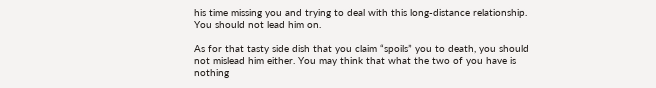his time missing you and trying to deal with this long-distance relationship. You should not lead him on.

As for that tasty side dish that you claim “spoils” you to death, you should not mislead him either. You may think that what the two of you have is nothing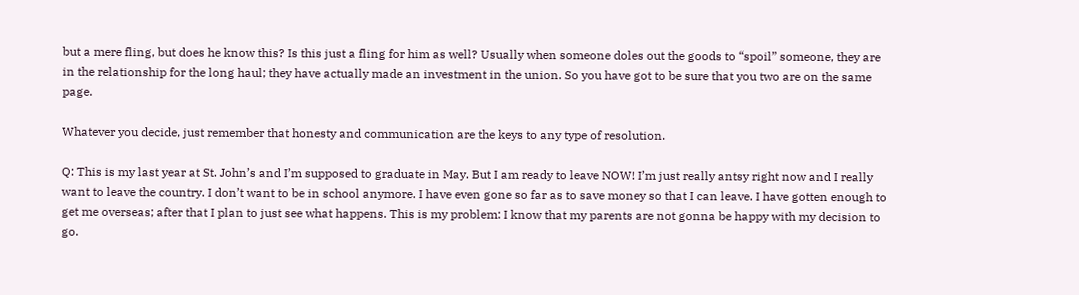but a mere fling, but does he know this? Is this just a fling for him as well? Usually when someone doles out the goods to “spoil” someone, they are in the relationship for the long haul; they have actually made an investment in the union. So you have got to be sure that you two are on the same page.

Whatever you decide, just remember that honesty and communication are the keys to any type of resolution.

Q: This is my last year at St. John’s and I’m supposed to graduate in May. But I am ready to leave NOW! I’m just really antsy right now and I really want to leave the country. I don’t want to be in school anymore. I have even gone so far as to save money so that I can leave. I have gotten enough to get me overseas; after that I plan to just see what happens. This is my problem: I know that my parents are not gonna be happy with my decision to go.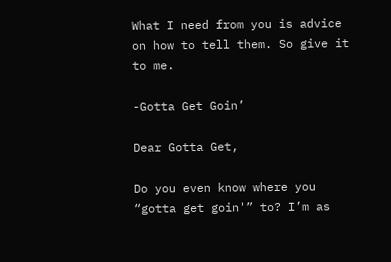What I need from you is advice on how to tell them. So give it to me.

-Gotta Get Goin’

Dear Gotta Get,

Do you even know where you “gotta get goin'” to? I’m as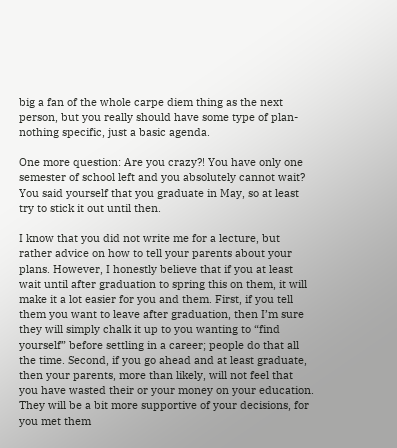big a fan of the whole carpe diem thing as the next person, but you really should have some type of plan-nothing specific, just a basic agenda.

One more question: Are you crazy?! You have only one semester of school left and you absolutely cannot wait? You said yourself that you graduate in May, so at least try to stick it out until then.

I know that you did not write me for a lecture, but rather advice on how to tell your parents about your plans. However, I honestly believe that if you at least wait until after graduation to spring this on them, it will make it a lot easier for you and them. First, if you tell them you want to leave after graduation, then I’m sure they will simply chalk it up to you wanting to “find yourself” before settling in a career; people do that all the time. Second, if you go ahead and at least graduate, then your parents, more than likely, will not feel that you have wasted their or your money on your education. They will be a bit more supportive of your decisions, for you met them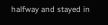halfway and stayed in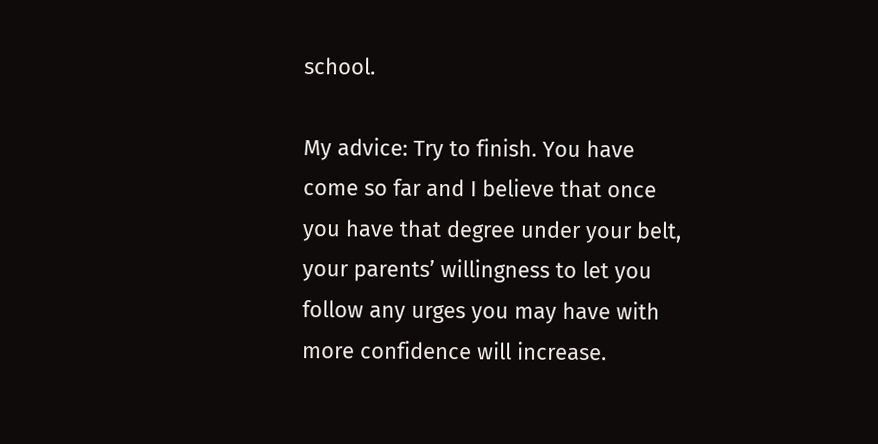school.

My advice: Try to finish. You have come so far and I believe that once you have that degree under your belt, your parents’ willingness to let you follow any urges you may have with more confidence will increase.